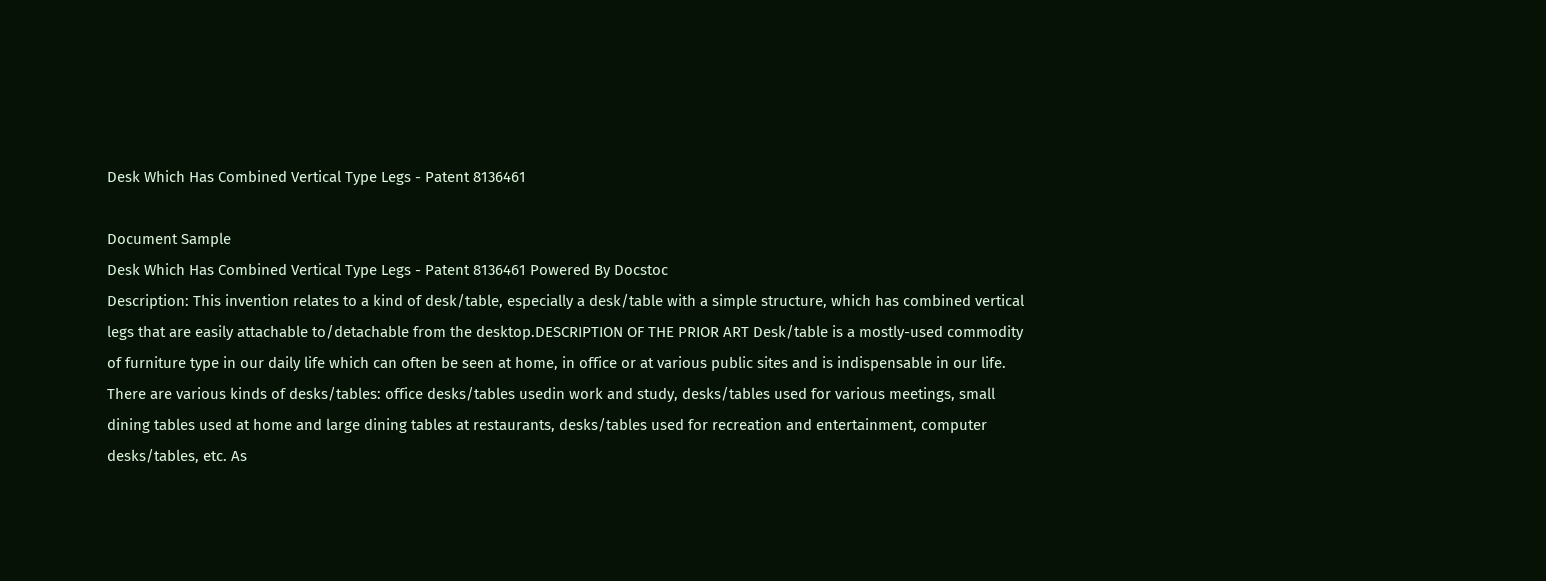Desk Which Has Combined Vertical Type Legs - Patent 8136461

Document Sample
Desk Which Has Combined Vertical Type Legs - Patent 8136461 Powered By Docstoc
Description: This invention relates to a kind of desk/table, especially a desk/table with a simple structure, which has combined vertical legs that are easily attachable to/detachable from the desktop.DESCRIPTION OF THE PRIOR ART Desk/table is a mostly-used commodity of furniture type in our daily life which can often be seen at home, in office or at various public sites and is indispensable in our life. There are various kinds of desks/tables: office desks/tables usedin work and study, desks/tables used for various meetings, small dining tables used at home and large dining tables at restaurants, desks/tables used for recreation and entertainment, computer desks/tables, etc. As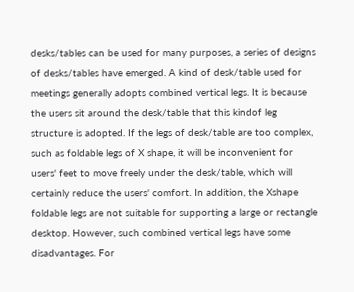desks/tables can be used for many purposes, a series of designs of desks/tables have emerged. A kind of desk/table used for meetings generally adopts combined vertical legs. It is because the users sit around the desk/table that this kindof leg structure is adopted. If the legs of desk/table are too complex, such as foldable legs of X shape, it will be inconvenient for users' feet to move freely under the desk/table, which will certainly reduce the users' comfort. In addition, the Xshape foldable legs are not suitable for supporting a large or rectangle desktop. However, such combined vertical legs have some disadvantages. For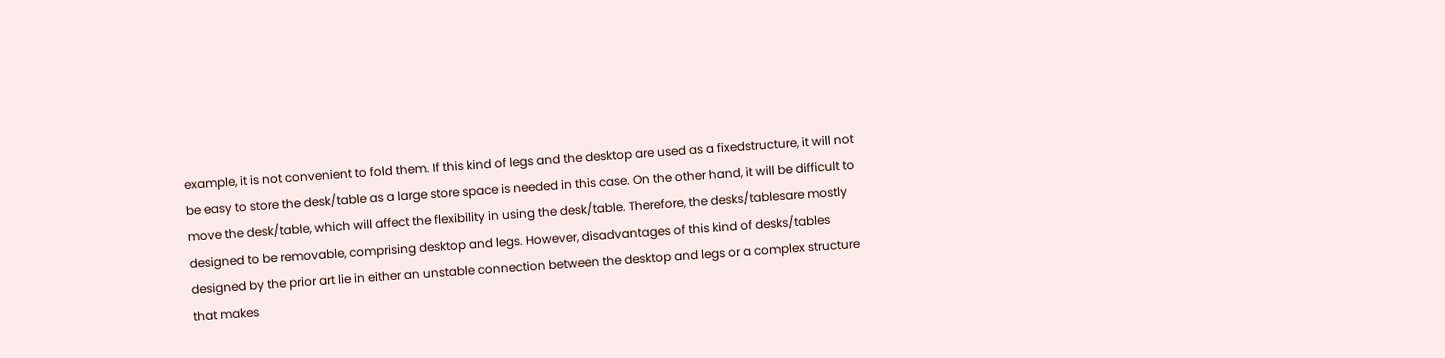example, it is not convenient to fold them. If this kind of legs and the desktop are used as a fixedstructure, it will not be easy to store the desk/table as a large store space is needed in this case. On the other hand, it will be difficult to move the desk/table, which will affect the flexibility in using the desk/table. Therefore, the desks/tablesare mostly designed to be removable, comprising desktop and legs. However, disadvantages of this kind of desks/tables designed by the prior art lie in either an unstable connection between the desktop and legs or a complex structure that makes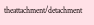theattachment/detachment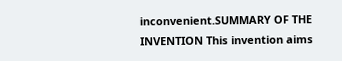inconvenient.SUMMARY OF THE INVENTION This invention aims